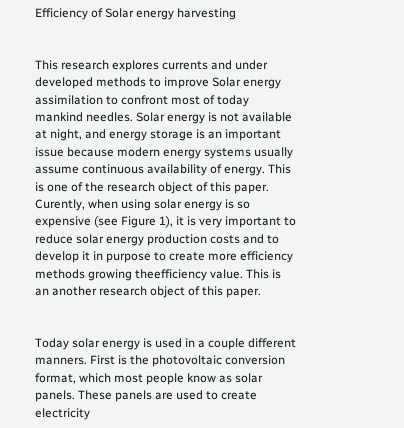Efficiency of Solar energy harvesting


This research explores currents and under developed methods to improve Solar energy assimilation to confront most of today mankind needles. Solar energy is not available at night, and energy storage is an important issue because modern energy systems usually assume continuous availability of energy. This is one of the research object of this paper. Curently, when using solar energy is so expensive (see Figure 1), it is very important to reduce solar energy production costs and to develop it in purpose to create more efficiency methods growing theefficiency value. This is an another research object of this paper.


Today solar energy is used in a couple different manners. First is the photovoltaic conversion format, which most people know as solar panels. These panels are used to create electricity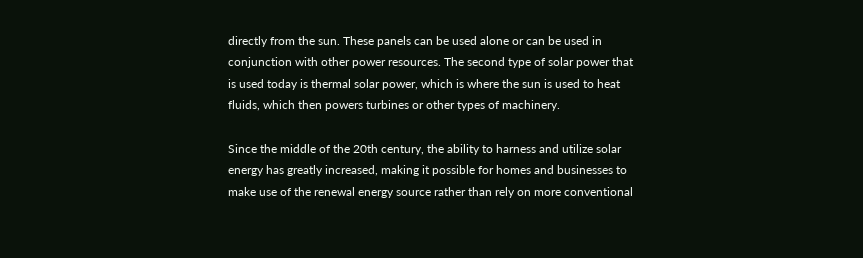directly from the sun. These panels can be used alone or can be used in conjunction with other power resources. The second type of solar power that is used today is thermal solar power, which is where the sun is used to heat fluids, which then powers turbines or other types of machinery.

Since the middle of the 20th century, the ability to harness and utilize solar energy has greatly increased, making it possible for homes and businesses to make use of the renewal energy source rather than rely on more conventional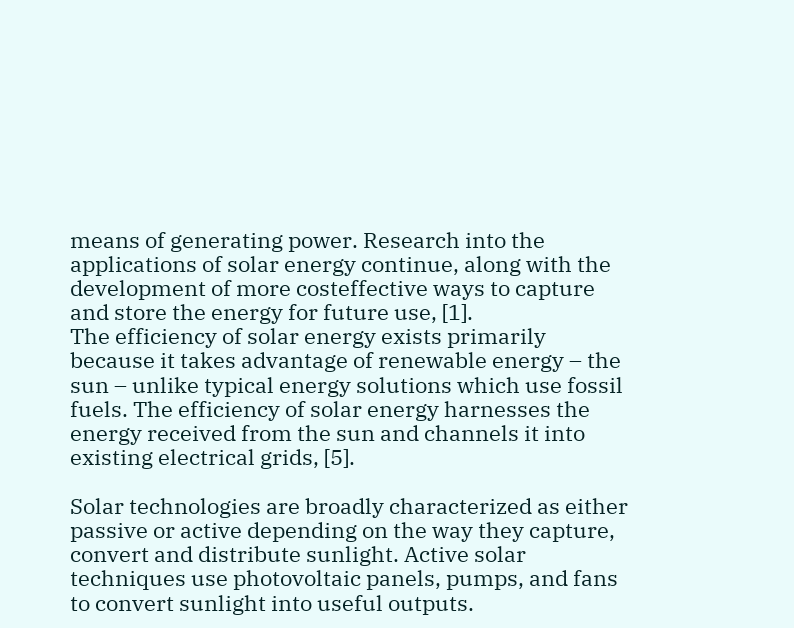means of generating power. Research into the applications of solar energy continue, along with the development of more costeffective ways to capture and store the energy for future use, [1].
The efficiency of solar energy exists primarily because it takes advantage of renewable energy – the sun – unlike typical energy solutions which use fossil fuels. The efficiency of solar energy harnesses the energy received from the sun and channels it into existing electrical grids, [5].

Solar technologies are broadly characterized as either passive or active depending on the way they capture, convert and distribute sunlight. Active solar techniques use photovoltaic panels, pumps, and fans to convert sunlight into useful outputs.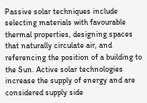Passive solar techniques include selecting materials with favourable thermal properties, designing spaces that naturally circulate air, and referencing the position of a building to the Sun. Active solar technologies increase the supply of energy and are considered supply side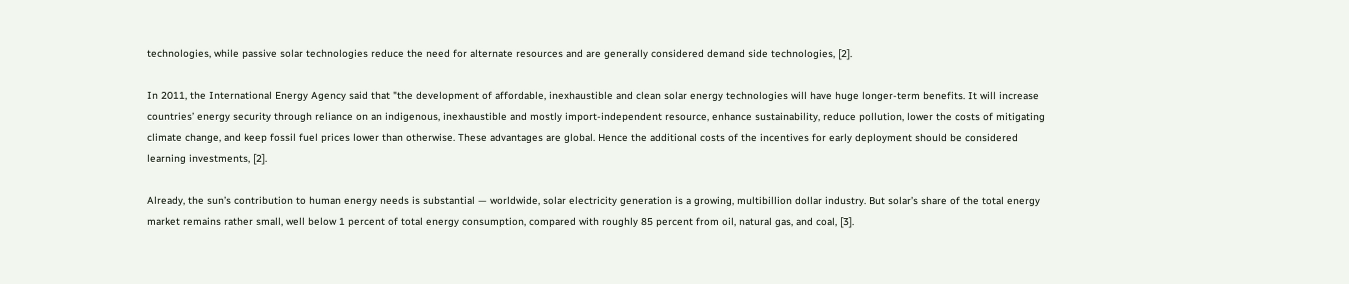technologies, while passive solar technologies reduce the need for alternate resources and are generally considered demand side technologies, [2].

In 2011, the International Energy Agency said that "the development of affordable, inexhaustible and clean solar energy technologies will have huge longer-term benefits. It will increase countries’ energy security through reliance on an indigenous, inexhaustible and mostly import-independent resource, enhance sustainability, reduce pollution, lower the costs of mitigating climate change, and keep fossil fuel prices lower than otherwise. These advantages are global. Hence the additional costs of the incentives for early deployment should be considered learning investments, [2].

Already, the sun’s contribution to human energy needs is substantial — worldwide, solar electricity generation is a growing, multibillion dollar industry. But solar’s share of the total energy market remains rather small, well below 1 percent of total energy consumption, compared with roughly 85 percent from oil, natural gas, and coal, [3].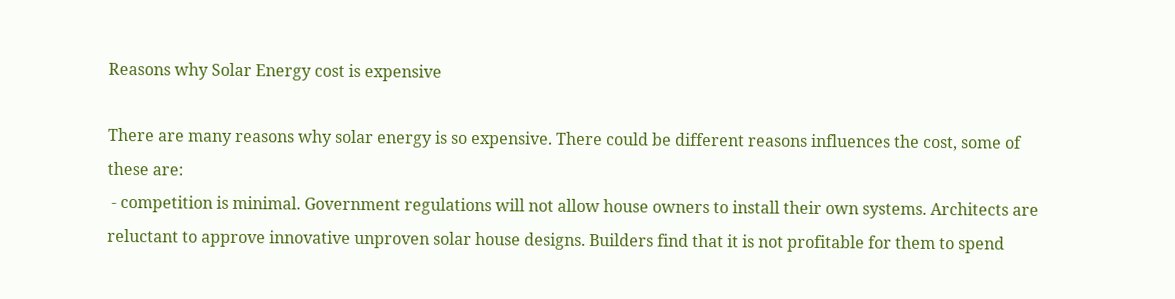Reasons why Solar Energy cost is expensive

There are many reasons why solar energy is so expensive. There could be different reasons influences the cost, some of these are:
 - competition is minimal. Government regulations will not allow house owners to install their own systems. Architects are reluctant to approve innovative unproven solar house designs. Builders find that it is not profitable for them to spend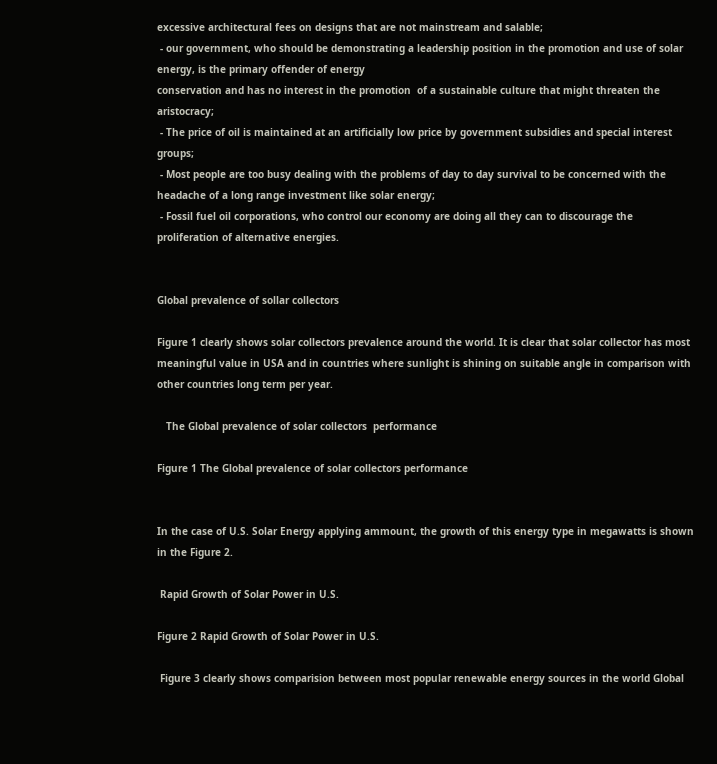excessive architectural fees on designs that are not mainstream and salable;
 - our government, who should be demonstrating a leadership position in the promotion and use of solar energy, is the primary offender of energy
conservation and has no interest in the promotion  of a sustainable culture that might threaten the aristocracy;
 - The price of oil is maintained at an artificially low price by government subsidies and special interest groups;
 - Most people are too busy dealing with the problems of day to day survival to be concerned with the headache of a long range investment like solar energy;
 - Fossil fuel oil corporations, who control our economy are doing all they can to discourage the proliferation of alternative energies.


Global prevalence of sollar collectors

Figure 1 clearly shows solar collectors prevalence around the world. It is clear that solar collector has most meaningful value in USA and in countries where sunlight is shining on suitable angle in comparison with other countries long term per year.

   The Global prevalence of solar collectors  performance

Figure 1 The Global prevalence of solar collectors performance


In the case of U.S. Solar Energy applying ammount, the growth of this energy type in megawatts is shown in the Figure 2.

 Rapid Growth of Solar Power in U.S.

Figure 2 Rapid Growth of Solar Power in U.S.

 Figure 3 clearly shows comparision between most popular renewable energy sources in the world Global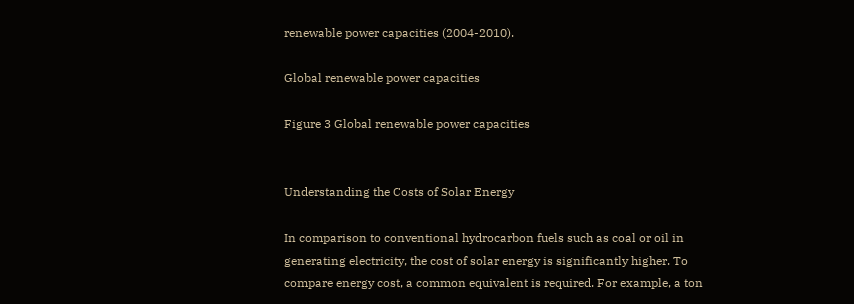renewable power capacities (2004-2010).

Global renewable power capacities

Figure 3 Global renewable power capacities


Understanding the Costs of Solar Energy

In comparison to conventional hydrocarbon fuels such as coal or oil in generating electricity, the cost of solar energy is significantly higher. To compare energy cost, a common equivalent is required. For example, a ton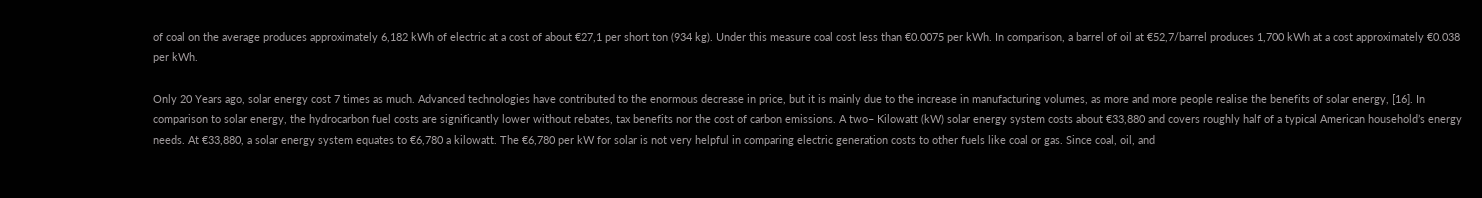of coal on the average produces approximately 6,182 kWh of electric at a cost of about €27,1 per short ton (934 kg). Under this measure coal cost less than €0.0075 per kWh. In comparison, a barrel of oil at €52,7/barrel produces 1,700 kWh at a cost approximately €0.038 per kWh.

Only 20 Years ago, solar energy cost 7 times as much. Advanced technologies have contributed to the enormous decrease in price, but it is mainly due to the increase in manufacturing volumes, as more and more people realise the benefits of solar energy, [16]. In comparison to solar energy, the hydrocarbon fuel costs are significantly lower without rebates, tax benefits nor the cost of carbon emissions. A two– Kilowatt (kW) solar energy system costs about €33,880 and covers roughly half of a typical American household’s energy needs. At €33,880, a solar energy system equates to €6,780 a kilowatt. The €6,780 per kW for solar is not very helpful in comparing electric generation costs to other fuels like coal or gas. Since coal, oil, and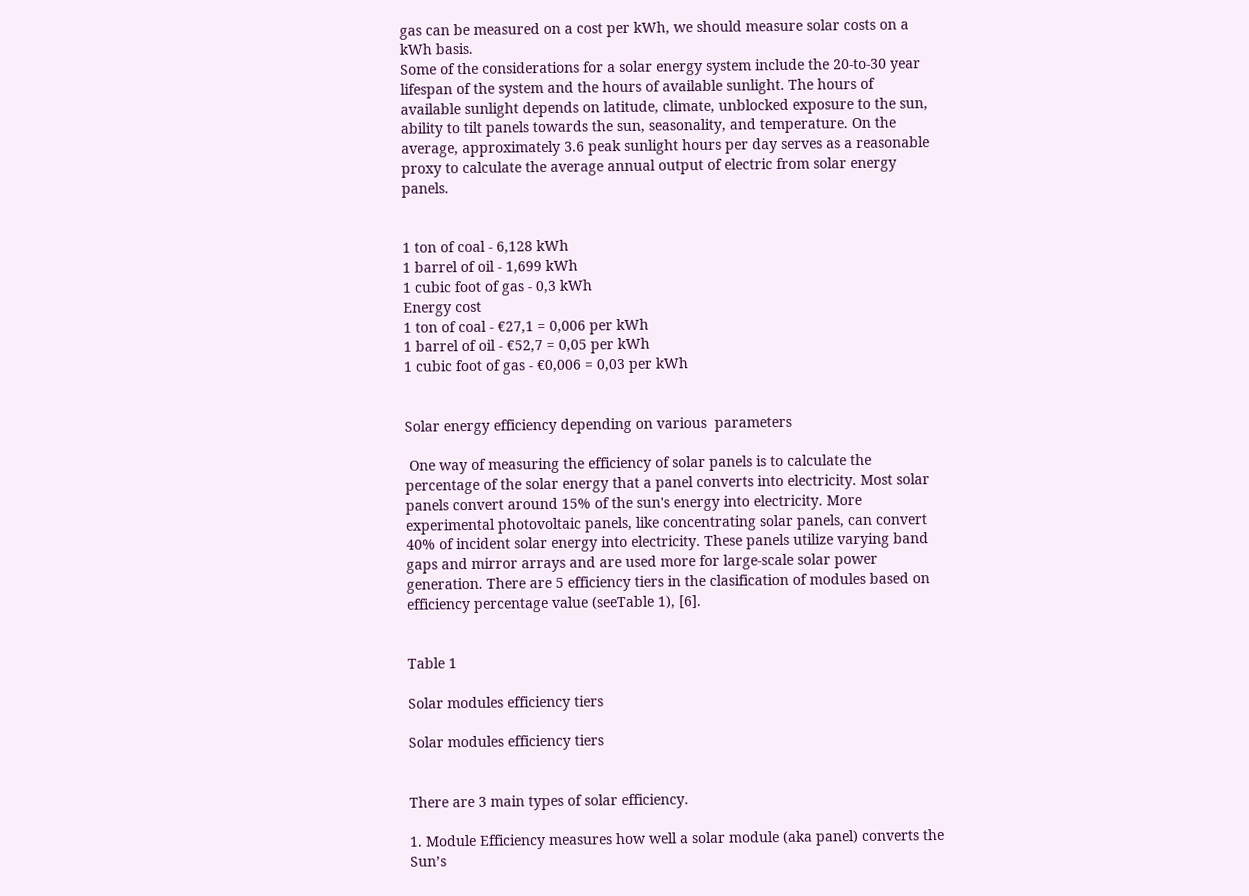gas can be measured on a cost per kWh, we should measure solar costs on a kWh basis.
Some of the considerations for a solar energy system include the 20-to-30 year lifespan of the system and the hours of available sunlight. The hours of available sunlight depends on latitude, climate, unblocked exposure to the sun, ability to tilt panels towards the sun, seasonality, and temperature. On the average, approximately 3.6 peak sunlight hours per day serves as a reasonable proxy to calculate the average annual output of electric from solar energy panels.


1 ton of coal - 6,128 kWh
1 barrel of oil - 1,699 kWh
1 cubic foot of gas - 0,3 kWh
Energy cost
1 ton of coal - €27,1 = 0,006 per kWh
1 barrel of oil - €52,7 = 0,05 per kWh
1 cubic foot of gas - €0,006 = 0,03 per kWh


Solar energy efficiency depending on various  parameters

 One way of measuring the efficiency of solar panels is to calculate the percentage of the solar energy that a panel converts into electricity. Most solar panels convert around 15% of the sun's energy into electricity. More experimental photovoltaic panels, like concentrating solar panels, can convert 40% of incident solar energy into electricity. These panels utilize varying band gaps and mirror arrays and are used more for large-scale solar power generation. There are 5 efficiency tiers in the clasification of modules based on efficiency percentage value (seeTable 1), [6].


Table 1

Solar modules efficiency tiers

Solar modules efficiency tiers


There are 3 main types of solar efficiency.

1. Module Efficiency measures how well a solar module (aka panel) converts the Sun’s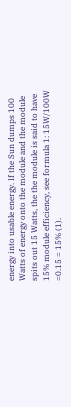energy into usable energy. If the Sun dumps 100 Watts of energy onto the module and the module spits out 15 Watts, the the module is said to have 15% module efficiency, see formula 1: 15W/100W =0.15 = 15% (1).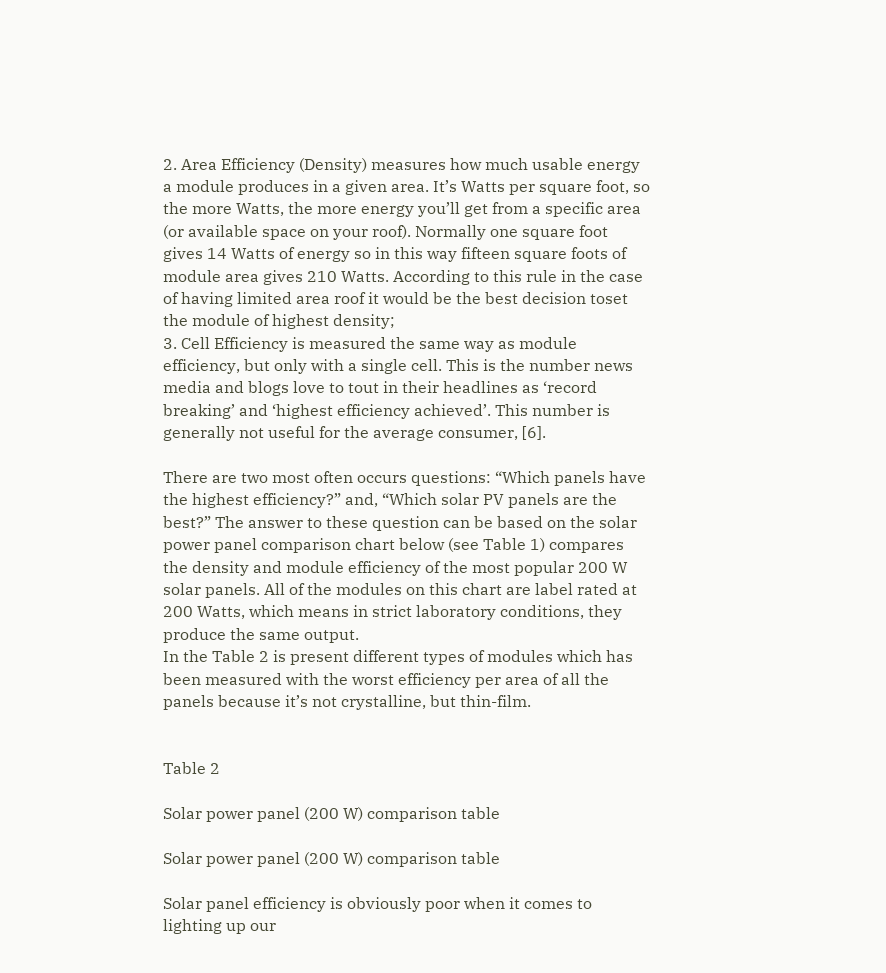2. Area Efficiency (Density) measures how much usable energy a module produces in a given area. It’s Watts per square foot, so the more Watts, the more energy you’ll get from a specific area (or available space on your roof). Normally one square foot gives 14 Watts of energy so in this way fifteen square foots of module area gives 210 Watts. According to this rule in the case of having limited area roof it would be the best decision toset the module of highest density;
3. Cell Efficiency is measured the same way as module efficiency, but only with a single cell. This is the number news media and blogs love to tout in their headlines as ‘record breaking’ and ‘highest efficiency achieved’. This number is generally not useful for the average consumer, [6].

There are two most often occurs questions: “Which panels have the highest efficiency?” and, “Which solar PV panels are the best?” The answer to these question can be based on the solar power panel comparison chart below (see Table 1) compares the density and module efficiency of the most popular 200 W solar panels. All of the modules on this chart are label rated at 200 Watts, which means in strict laboratory conditions, they produce the same output.
In the Table 2 is present different types of modules which has been measured with the worst efficiency per area of all the panels because it’s not crystalline, but thin-film.


Table 2

Solar power panel (200 W) comparison table

Solar power panel (200 W) comparison table

Solar panel efficiency is obviously poor when it comes to lighting up our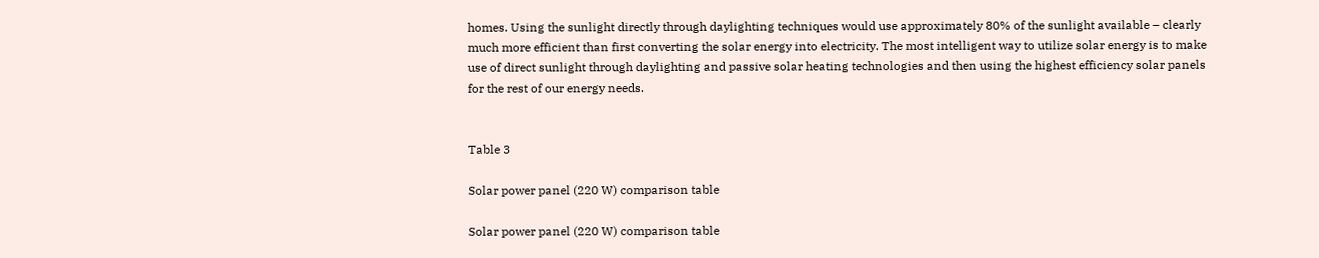homes. Using the sunlight directly through daylighting techniques would use approximately 80% of the sunlight available – clearly much more efficient than first converting the solar energy into electricity. The most intelligent way to utilize solar energy is to make use of direct sunlight through daylighting and passive solar heating technologies and then using the highest efficiency solar panels for the rest of our energy needs.


Table 3

Solar power panel (220 W) comparison table

Solar power panel (220 W) comparison table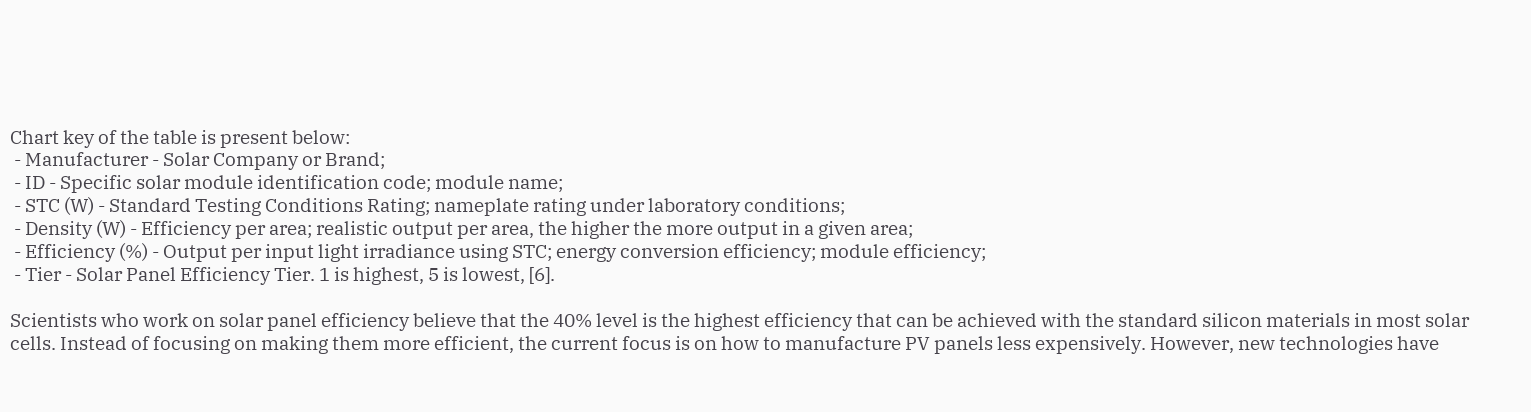Chart key of the table is present below:
 - Manufacturer - Solar Company or Brand;
 - ID - Specific solar module identification code; module name;
 - STC (W) - Standard Testing Conditions Rating; nameplate rating under laboratory conditions;
 - Density (W) - Efficiency per area; realistic output per area, the higher the more output in a given area;
 - Efficiency (%) - Output per input light irradiance using STC; energy conversion efficiency; module efficiency;
 - Tier - Solar Panel Efficiency Tier. 1 is highest, 5 is lowest, [6].

Scientists who work on solar panel efficiency believe that the 40% level is the highest efficiency that can be achieved with the standard silicon materials in most solar cells. Instead of focusing on making them more efficient, the current focus is on how to manufacture PV panels less expensively. However, new technologies have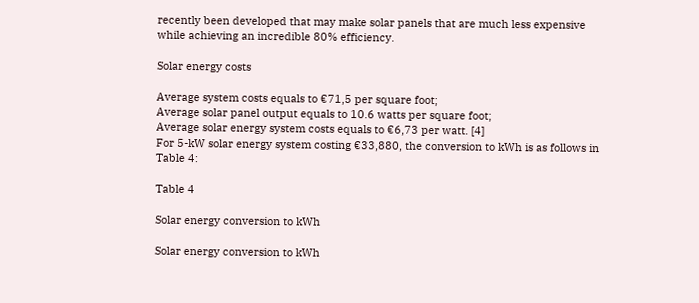recently been developed that may make solar panels that are much less expensive while achieving an incredible 80% efficiency.

Solar energy costs

Average system costs equals to €71,5 per square foot;
Average solar panel output equals to 10.6 watts per square foot;
Average solar energy system costs equals to €6,73 per watt. [4]
For 5-kW solar energy system costing €33,880, the conversion to kWh is as follows in Table 4:

Table 4

Solar energy conversion to kWh

Solar energy conversion to kWh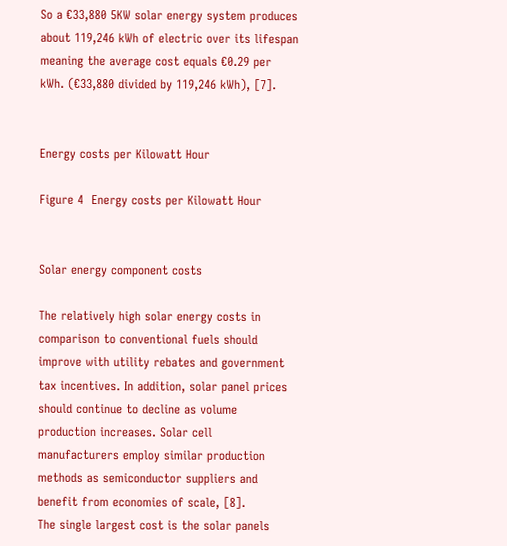So a €33,880 5KW solar energy system produces about 119,246 kWh of electric over its lifespan meaning the average cost equals €0.29 per kWh. (€33,880 divided by 119,246 kWh), [7].


Energy costs per Kilowatt Hour

Figure 4  Energy costs per Kilowatt Hour


Solar energy component costs

The relatively high solar energy costs in comparison to conventional fuels should improve with utility rebates and government tax incentives. In addition, solar panel prices should continue to decline as volume production increases. Solar cell manufacturers employ similar production methods as semiconductor suppliers and benefit from economies of scale, [8].
The single largest cost is the solar panels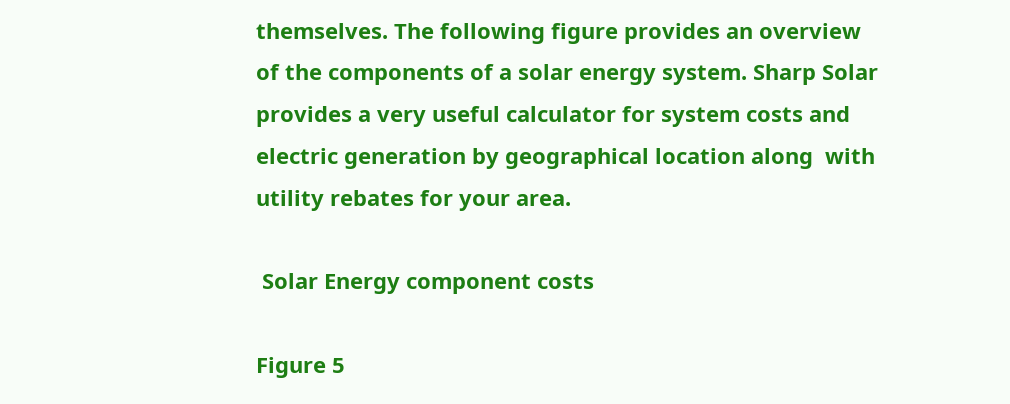themselves. The following figure provides an overview of the components of a solar energy system. Sharp Solar provides a very useful calculator for system costs and electric generation by geographical location along  with utility rebates for your area.

 Solar Energy component costs

Figure 5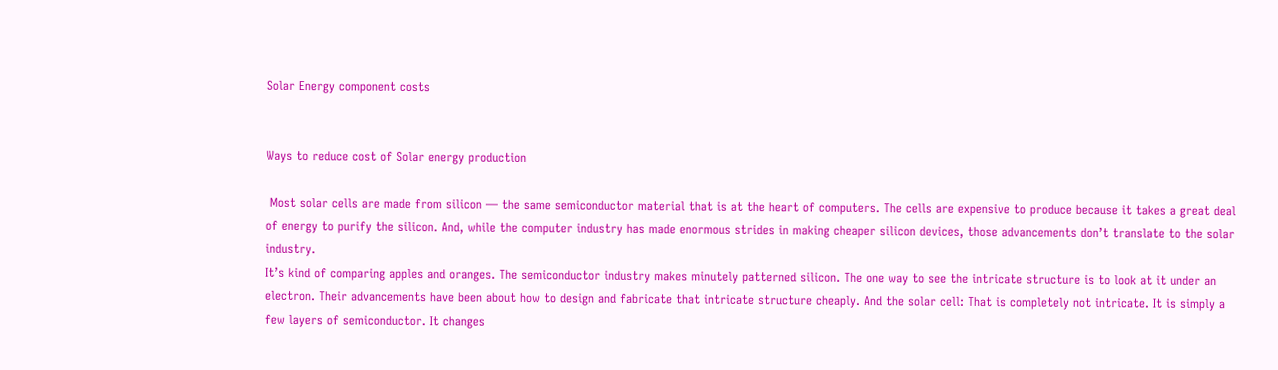Solar Energy component costs


Ways to reduce cost of Solar energy production

 Most solar cells are made from silicon — the same semiconductor material that is at the heart of computers. The cells are expensive to produce because it takes a great deal of energy to purify the silicon. And, while the computer industry has made enormous strides in making cheaper silicon devices, those advancements don’t translate to the solar industry.
It’s kind of comparing apples and oranges. The semiconductor industry makes minutely patterned silicon. The one way to see the intricate structure is to look at it under an electron. Their advancements have been about how to design and fabricate that intricate structure cheaply. And the solar cell: That is completely not intricate. It is simply a few layers of semiconductor. It changes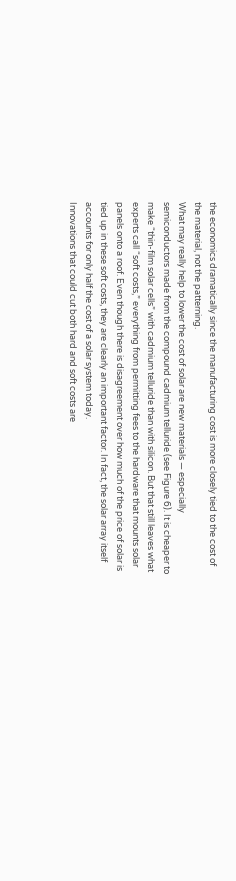the economics dramatically since the manufacturing cost is more closely tied to the cost of the material, not the patterning.
What may really help to lower the cost of solar are new materials — especially semiconductors made from the compound cadmium telluride (see Figure 6). It is cheaper to make “thin-film solar cells” with cadmium telluride than with silicon. But that still leaves what experts call “soft costs,” everything from permitting fees to the hardware that mounts solar panels onto a roof. Even though there is disagreement over how much of the price of solar is tied up in these soft costs, they are clearly an important factor. In fact, the solar array itself accounts for only half the cost of a solar system today.
Innovations that could cut both hard and soft costs are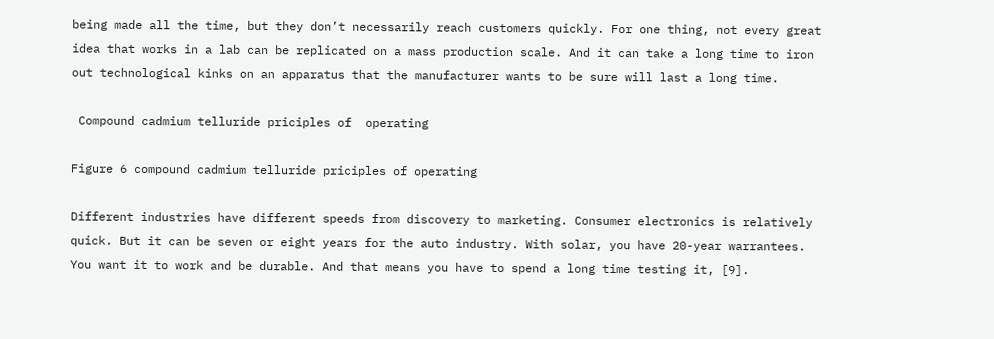being made all the time, but they don’t necessarily reach customers quickly. For one thing, not every great idea that works in a lab can be replicated on a mass production scale. And it can take a long time to iron out technological kinks on an apparatus that the manufacturer wants to be sure will last a long time.

 Compound cadmium telluride priciples of  operating

Figure 6 compound cadmium telluride priciples of operating

Different industries have different speeds from discovery to marketing. Consumer electronics is relatively quick. But it can be seven or eight years for the auto industry. With solar, you have 20-year warrantees. You want it to work and be durable. And that means you have to spend a long time testing it, [9].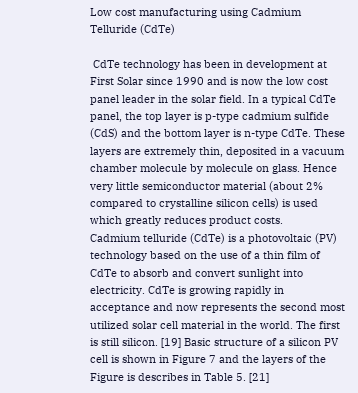Low cost manufacturing using Cadmium Telluride (CdTe)

 CdTe technology has been in development at First Solar since 1990 and is now the low cost panel leader in the solar field. In a typical CdTe panel, the top layer is p-type cadmium sulfide (CdS) and the bottom layer is n-type CdTe. These layers are extremely thin, deposited in a vacuum chamber molecule by molecule on glass. Hence very little semiconductor material (about 2% compared to crystalline silicon cells) is used which greatly reduces product costs.
Cadmium telluride (CdTe) is a photovoltaic (PV) technology based on the use of a thin film of CdTe to absorb and convert sunlight into electricity. CdTe is growing rapidly in acceptance and now represents the second most utilized solar cell material in the world. The first is still silicon. [19] Basic structure of a silicon PV cell is shown in Figure 7 and the layers of the Figure is describes in Table 5. [21]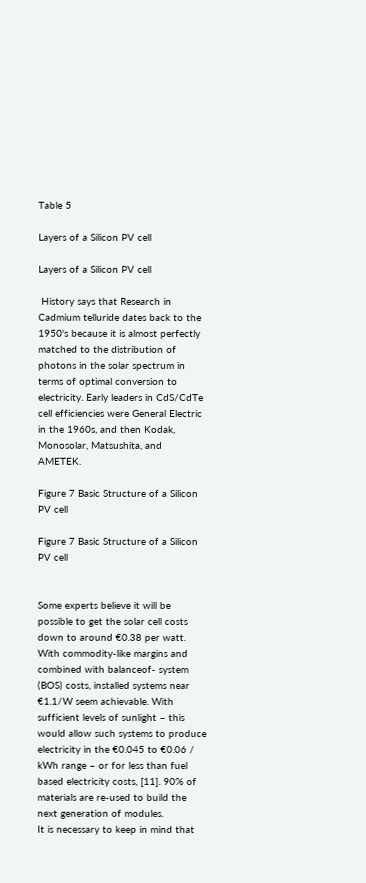Table 5

Layers of a Silicon PV cell

Layers of a Silicon PV cell

 History says that Research in Cadmium telluride dates back to the 1950's because it is almost perfectly matched to the distribution of photons in the solar spectrum in terms of optimal conversion to electricity. Early leaders in CdS/CdTe cell efficiencies were General Electric in the 1960s, and then Kodak, Monosolar, Matsushita, and AMETEK.

Figure 7 Basic Structure of a Silicon PV cell

Figure 7 Basic Structure of a Silicon PV cell


Some experts believe it will be possible to get the solar cell costs down to around €0.38 per watt. With commodity-like margins and combined with balanceof- system (BOS) costs, installed systems near €1.1/W seem achievable. With sufficient levels of sunlight – this would allow such systems to produce electricity in the €0.045 to €0.06 / kWh range – or for less than fuel based electricity costs, [11]. 90% of materials are re-used to build the next generation of modules.
It is necessary to keep in mind that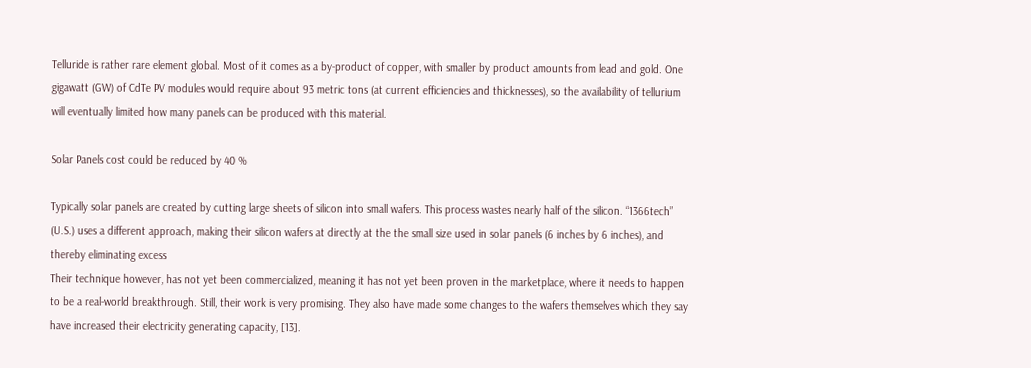Telluride is rather rare element global. Most of it comes as a by-product of copper, with smaller by product amounts from lead and gold. One gigawatt (GW) of CdTe PV modules would require about 93 metric tons (at current efficiencies and thicknesses), so the availability of tellurium will eventually limited how many panels can be produced with this material.

Solar Panels cost could be reduced by 40 %

Typically solar panels are created by cutting large sheets of silicon into small wafers. This process wastes nearly half of the silicon. “1366tech” (U.S.) uses a different approach, making their silicon wafers at directly at the the small size used in solar panels (6 inches by 6 inches), and thereby eliminating excess
Their technique however, has not yet been commercialized, meaning it has not yet been proven in the marketplace, where it needs to happen to be a real-world breakthrough. Still, their work is very promising. They also have made some changes to the wafers themselves which they say have increased their electricity generating capacity, [13].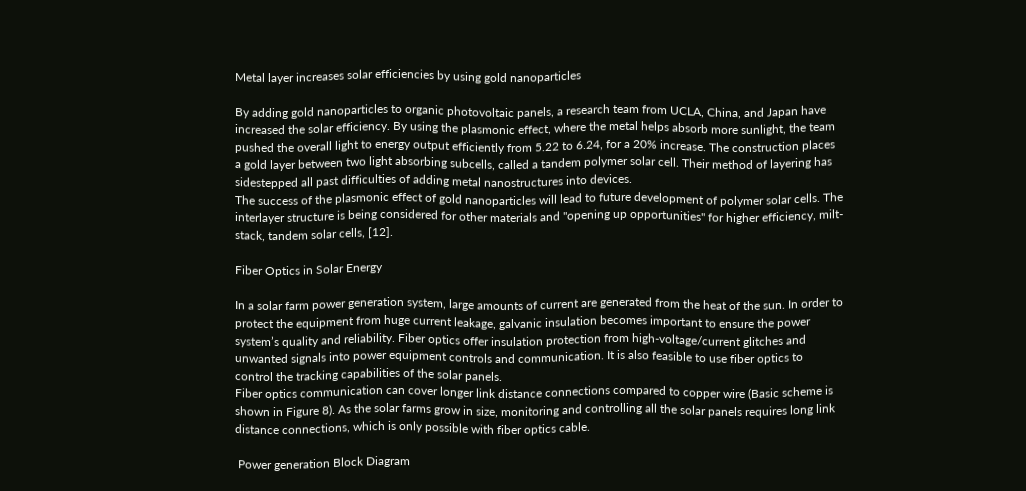Metal layer increases solar efficiencies by using gold nanoparticles

By adding gold nanoparticles to organic photovoltaic panels, a research team from UCLA, China, and Japan have increased the solar efficiency. By using the plasmonic effect, where the metal helps absorb more sunlight, the team pushed the overall light to energy output efficiently from 5.22 to 6.24, for a 20% increase. The construction places a gold layer between two light absorbing subcells, called a tandem polymer solar cell. Their method of layering has sidestepped all past difficulties of adding metal nanostructures into devices.
The success of the plasmonic effect of gold nanoparticles will lead to future development of polymer solar cells. The interlayer structure is being considered for other materials and "opening up opportunities" for higher efficiency, milt-stack, tandem solar cells, [12].

Fiber Optics in Solar Energy

In a solar farm power generation system, large amounts of current are generated from the heat of the sun. In order to protect the equipment from huge current leakage, galvanic insulation becomes important to ensure the power system’s quality and reliability. Fiber optics offer insulation protection from high-voltage/current glitches and unwanted signals into power equipment controls and communication. It is also feasible to use fiber optics to control the tracking capabilities of the solar panels.
Fiber optics communication can cover longer link distance connections compared to copper wire (Basic scheme is shown in Figure 8). As the solar farms grow in size, monitoring and controlling all the solar panels requires long link distance connections, which is only possible with fiber optics cable.

 Power generation Block Diagram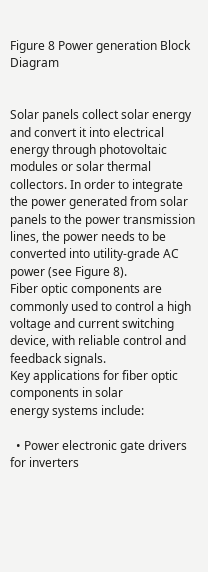Figure 8 Power generation Block Diagram


Solar panels collect solar energy and convert it into electrical energy through photovoltaic modules or solar thermal collectors. In order to integrate the power generated from solar panels to the power transmission lines, the power needs to be converted into utility-grade AC power (see Figure 8).
Fiber optic components are commonly used to control a high voltage and current switching device, with reliable control and feedback signals.
Key applications for fiber optic components in solar
energy systems include:

  • Power electronic gate drivers for inverters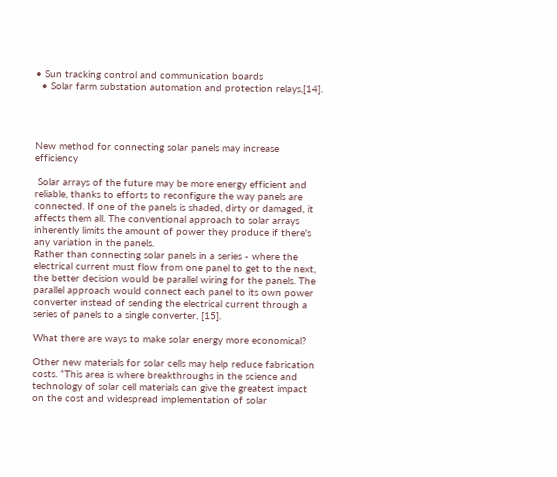• Sun tracking control and communication boards
  • Solar farm substation automation and protection relays,[14].




New method for connecting solar panels may increase efficiency

 Solar arrays of the future may be more energy efficient and reliable, thanks to efforts to reconfigure the way panels are connected. If one of the panels is shaded, dirty or damaged, it affects them all. The conventional approach to solar arrays inherently limits the amount of power they produce if there's any variation in the panels.
Rather than connecting solar panels in a series - where the electrical current must flow from one panel to get to the next, the better decision would be parallel wiring for the panels. The parallel approach would connect each panel to its own power converter instead of sending the electrical current through a
series of panels to a single converter, [15].

What there are ways to make solar energy more economical?

Other new materials for solar cells may help reduce fabrication costs. “This area is where breakthroughs in the science and technology of solar cell materials can give the greatest impact on the cost and widespread implementation of solar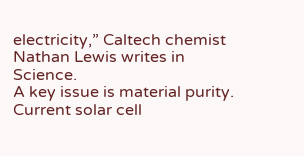electricity,” Caltech chemist Nathan Lewis writes in Science.
A key issue is material purity. Current solar cell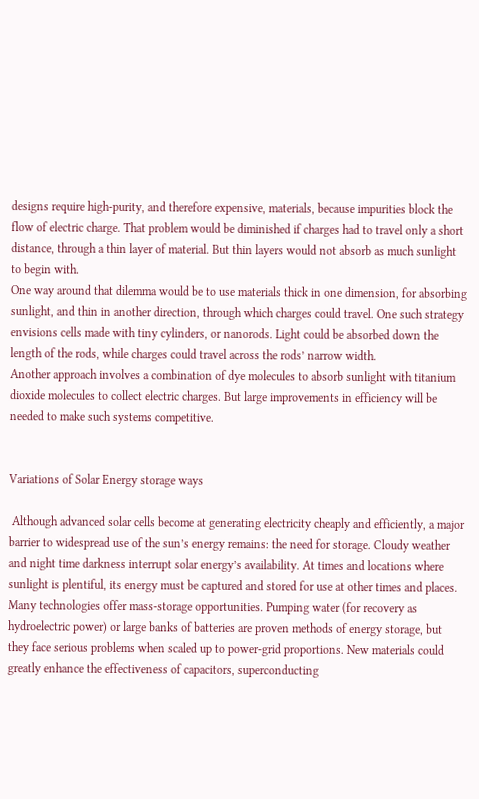designs require high-purity, and therefore expensive, materials, because impurities block the flow of electric charge. That problem would be diminished if charges had to travel only a short distance, through a thin layer of material. But thin layers would not absorb as much sunlight to begin with.
One way around that dilemma would be to use materials thick in one dimension, for absorbing sunlight, and thin in another direction, through which charges could travel. One such strategy envisions cells made with tiny cylinders, or nanorods. Light could be absorbed down the length of the rods, while charges could travel across the rods’ narrow width.
Another approach involves a combination of dye molecules to absorb sunlight with titanium dioxide molecules to collect electric charges. But large improvements in efficiency will be needed to make such systems competitive.


Variations of Solar Energy storage ways

 Although advanced solar cells become at generating electricity cheaply and efficiently, a major barrier to widespread use of the sun’s energy remains: the need for storage. Cloudy weather and night time darkness interrupt solar energy’s availability. At times and locations where sunlight is plentiful, its energy must be captured and stored for use at other times and places.
Many technologies offer mass-storage opportunities. Pumping water (for recovery as hydroelectric power) or large banks of batteries are proven methods of energy storage, but they face serious problems when scaled up to power-grid proportions. New materials could greatly enhance the effectiveness of capacitors, superconducting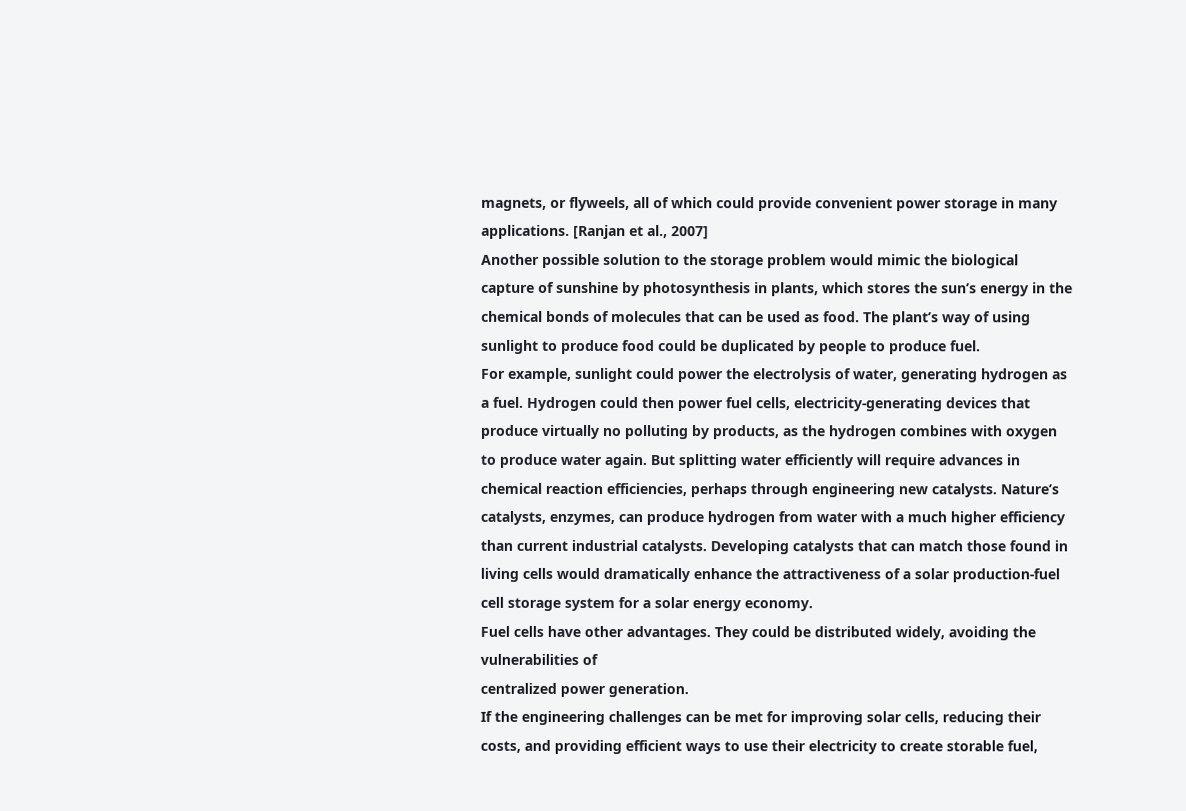magnets, or flyweels, all of which could provide convenient power storage in many applications. [Ranjan et al., 2007]
Another possible solution to the storage problem would mimic the biological capture of sunshine by photosynthesis in plants, which stores the sun’s energy in the chemical bonds of molecules that can be used as food. The plant’s way of using sunlight to produce food could be duplicated by people to produce fuel.
For example, sunlight could power the electrolysis of water, generating hydrogen as a fuel. Hydrogen could then power fuel cells, electricity-generating devices that produce virtually no polluting by products, as the hydrogen combines with oxygen to produce water again. But splitting water efficiently will require advances in chemical reaction efficiencies, perhaps through engineering new catalysts. Nature’s catalysts, enzymes, can produce hydrogen from water with a much higher efficiency than current industrial catalysts. Developing catalysts that can match those found in living cells would dramatically enhance the attractiveness of a solar production-fuel cell storage system for a solar energy economy.
Fuel cells have other advantages. They could be distributed widely, avoiding the vulnerabilities of
centralized power generation.
If the engineering challenges can be met for improving solar cells, reducing their costs, and providing efficient ways to use their electricity to create storable fuel,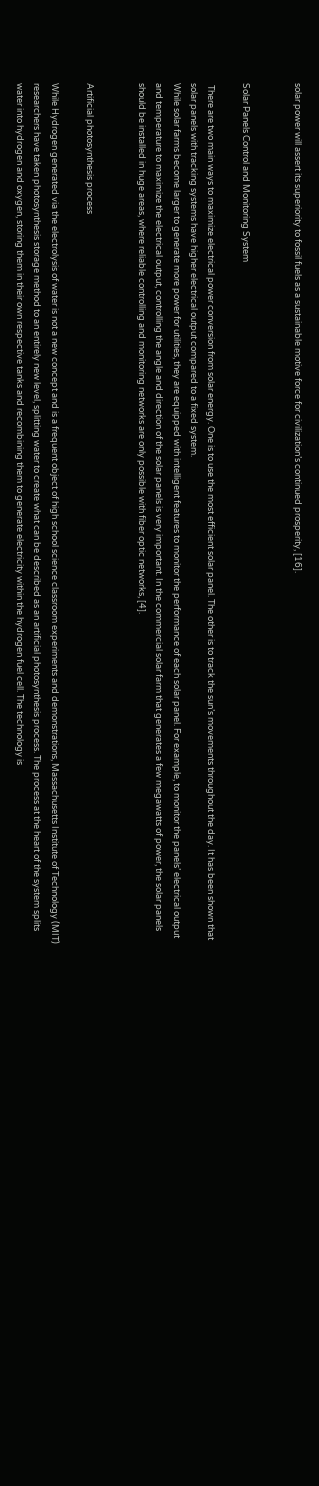solar power will assert its superiority to fossil fuels as a sustainable motive force for civilization’s continued prosperity, [16].


Solar Panels Control and Monitoring System

 There are two main ways to maximize electrical power conversion from solar energy. One is to use the most efficient solar panel. The other is to track the sun’s movements throughout the day. It has been shown that solar panels with tracking systems have higher electrical output compared to a fixed system.
While solar farms become larger to generate more power for utilities, they are equipped with intelligent features to monitor the performance of each solar panel. For example, to monitor the panels’ electrical output and temperature to maximize the electrical output, controlling the angle and direction of the solar panels is very important. In the commercial solar farm that generates a few megawatts of power, the solar panels should be installed in huge areas, where reliable controlling and monitoring networks are only possible with fiber optic networks, [4].


Artificial photosynthesis process

While Hydrogen generated via the electrolysis of water is not a new concept and is a frequent object of high school science classroom experiments and demonstrations, Massachusetts Institute of Technology (MIT) researchers have taken photosynthesis storage method to an entirely new level, splitting water to create what can be described as an artificial photosynthesis process. The process at the heart of the system splits water into hydrogen and oxygen, storing them in their own respective tanks and recombining them to generate electricity within the hydrogen fuel cell. The technology is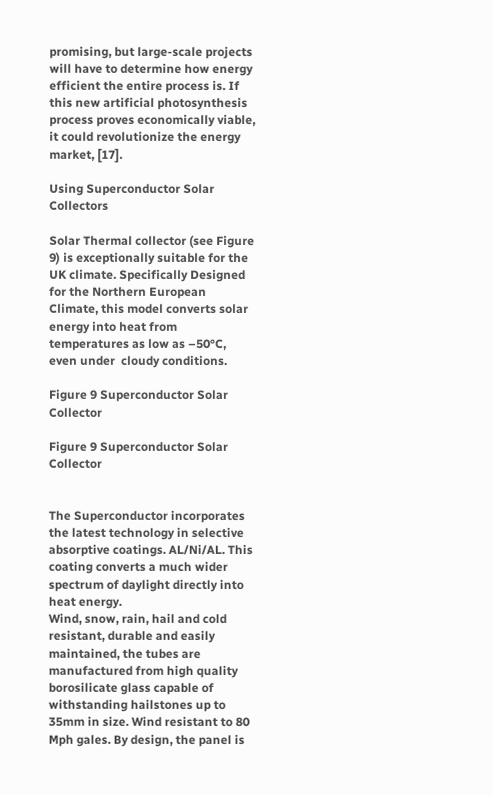promising, but large-scale projects will have to determine how energy efficient the entire process is. If this new artificial photosynthesis process proves economically viable, it could revolutionize the energy market, [17].

Using Superconductor Solar Collectors

Solar Thermal collector (see Figure 9) is exceptionally suitable for the UK climate. Specifically Designed for the Northern European Climate, this model converts solar energy into heat from temperatures as low as –50°C, even under  cloudy conditions.

Figure 9 Superconductor Solar Collector

Figure 9 Superconductor Solar Collector


The Superconductor incorporates the latest technology in selective absorptive coatings. AL/Ni/AL. This coating converts a much wider spectrum of daylight directly into heat energy.
Wind, snow, rain, hail and cold resistant, durable and easily maintained, the tubes are manufactured from high quality borosilicate glass capable of withstanding hailstones up to 35mm in size. Wind resistant to 80 Mph gales. By design, the panel is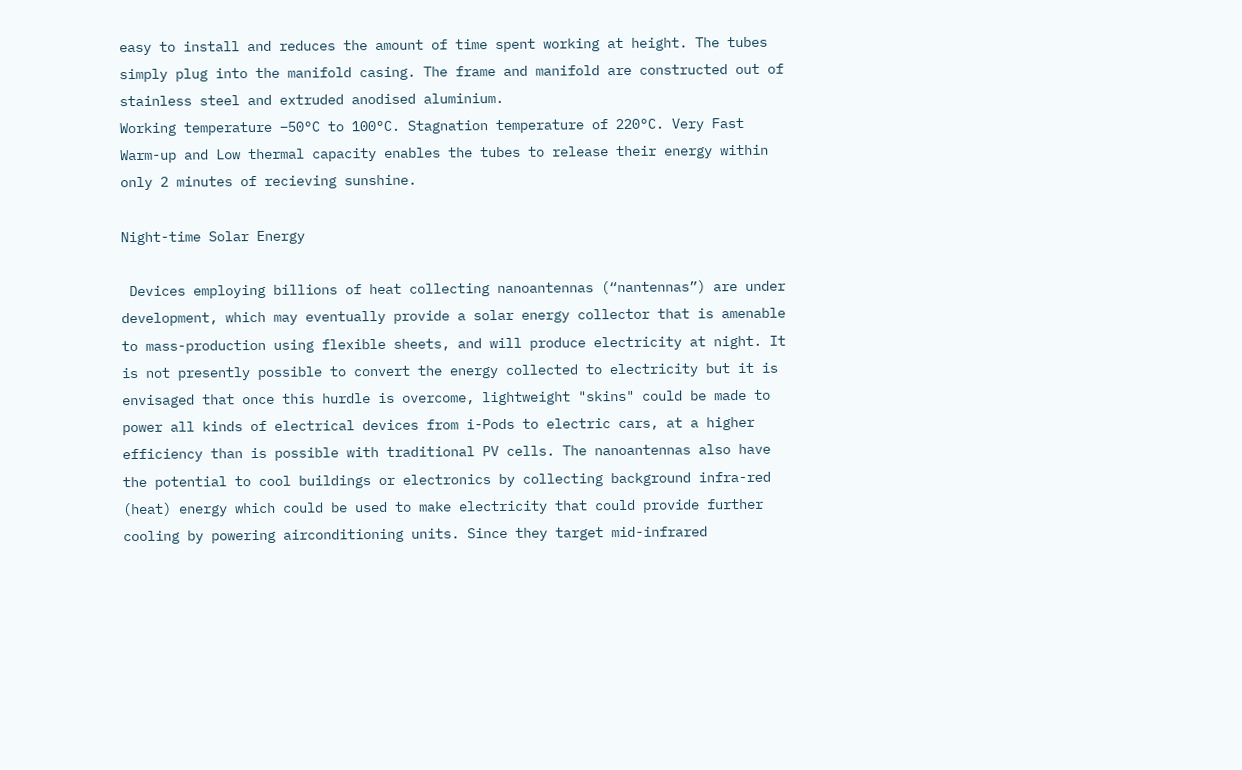easy to install and reduces the amount of time spent working at height. The tubes simply plug into the manifold casing. The frame and manifold are constructed out of stainless steel and extruded anodised aluminium.
Working temperature –50°C to 100°C. Stagnation temperature of 220°C. Very Fast Warm-up and Low thermal capacity enables the tubes to release their energy within only 2 minutes of recieving sunshine.

Night-time Solar Energy

 Devices employing billions of heat collecting nanoantennas (“nantennas”) are under development, which may eventually provide a solar energy collector that is amenable to mass-production using flexible sheets, and will produce electricity at night. It is not presently possible to convert the energy collected to electricity but it is envisaged that once this hurdle is overcome, lightweight "skins" could be made to power all kinds of electrical devices from i-Pods to electric cars, at a higher efficiency than is possible with traditional PV cells. The nanoantennas also have the potential to cool buildings or electronics by collecting background infra-red (heat) energy which could be used to make electricity that could provide further cooling by powering airconditioning units. Since they target mid-infrared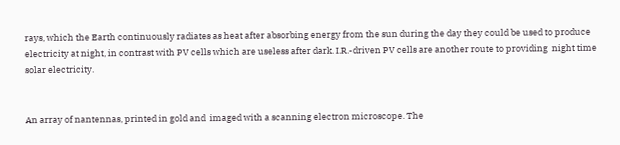rays, which the Earth continuously radiates as heat after absorbing energy from the sun during the day they could be used to produce electricity at night, in contrast with PV cells which are useless after dark. I.R.-driven PV cells are another route to providing  night time solar electricity.


An array of nantennas, printed in gold and  imaged with a scanning electron microscope. The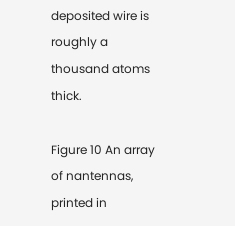deposited wire is roughly a thousand atoms thick.

Figure 10 An array of nantennas, printed in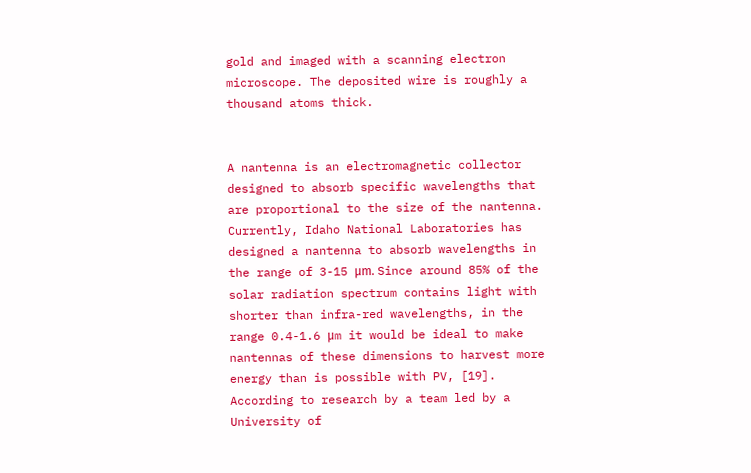gold and imaged with a scanning electron microscope. The deposited wire is roughly a thousand atoms thick.


A nantenna is an electromagnetic collector designed to absorb specific wavelengths that are proportional to the size of the nantenna. Currently, Idaho National Laboratories has designed a nantenna to absorb wavelengths in the range of 3-15 μm. Since around 85% of the solar radiation spectrum contains light with shorter than infra-red wavelengths, in the range 0.4-1.6 μm it would be ideal to make nantennas of these dimensions to harvest more energy than is possible with PV, [19].
According to research by a team led by a University of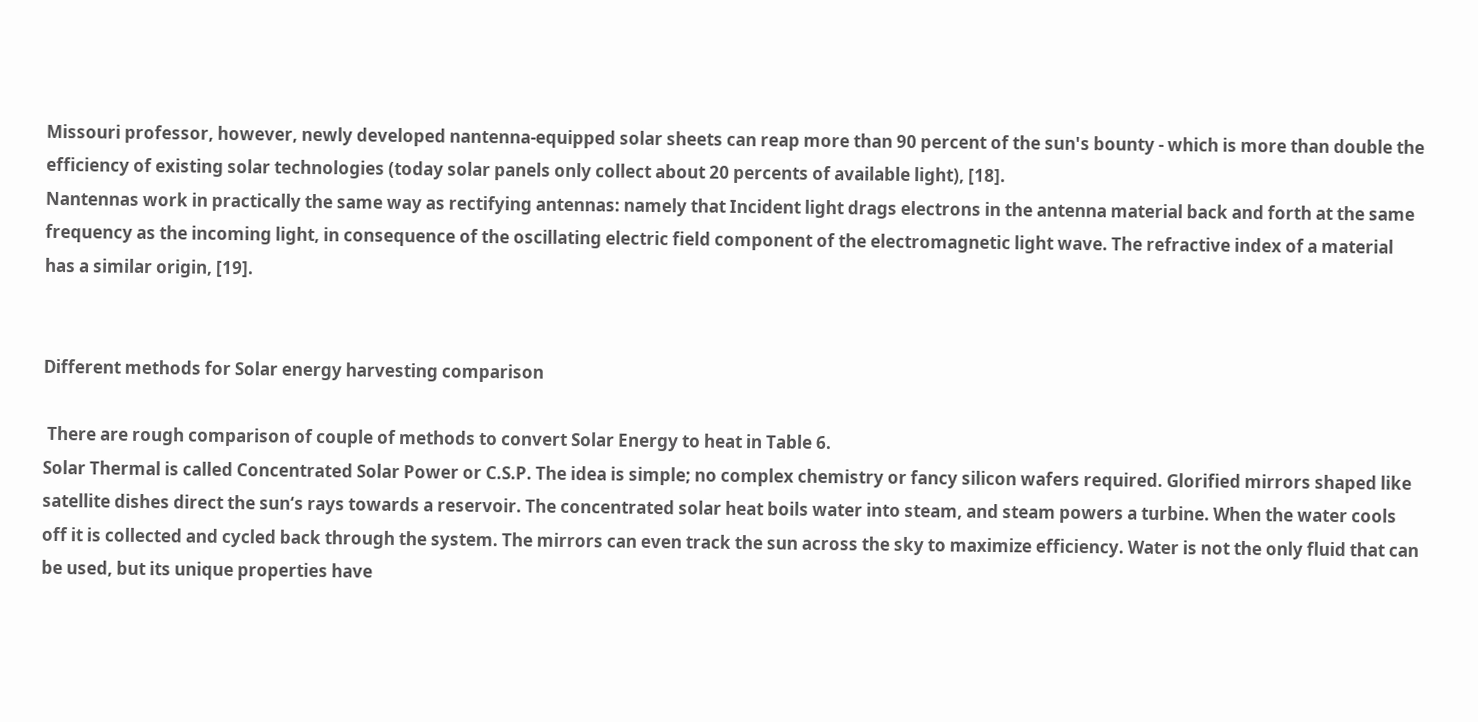Missouri professor, however, newly developed nantenna-equipped solar sheets can reap more than 90 percent of the sun's bounty - which is more than double the efficiency of existing solar technologies (today solar panels only collect about 20 percents of available light), [18].
Nantennas work in practically the same way as rectifying antennas: namely that Incident light drags electrons in the antenna material back and forth at the same frequency as the incoming light, in consequence of the oscillating electric field component of the electromagnetic light wave. The refractive index of a material has a similar origin, [19].


Different methods for Solar energy harvesting comparison

 There are rough comparison of couple of methods to convert Solar Energy to heat in Table 6.
Solar Thermal is called Concentrated Solar Power or C.S.P. The idea is simple; no complex chemistry or fancy silicon wafers required. Glorified mirrors shaped like satellite dishes direct the sun‘s rays towards a reservoir. The concentrated solar heat boils water into steam, and steam powers a turbine. When the water cools off it is collected and cycled back through the system. The mirrors can even track the sun across the sky to maximize efficiency. Water is not the only fluid that can be used, but its unique properties have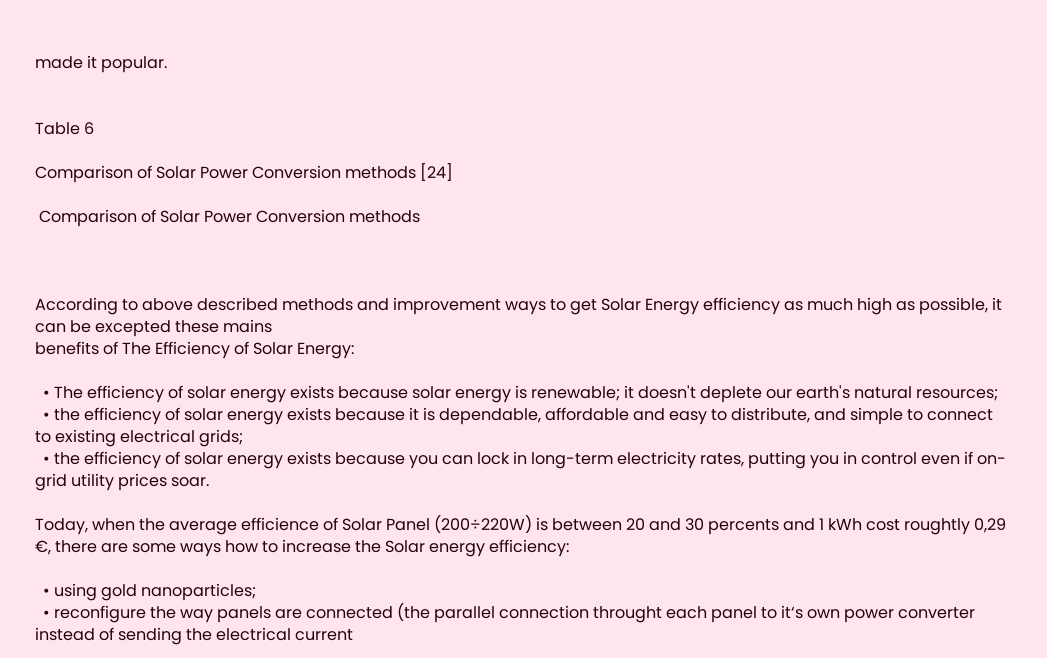made it popular.


Table 6

Comparison of Solar Power Conversion methods [24]

 Comparison of Solar Power Conversion methods



According to above described methods and improvement ways to get Solar Energy efficiency as much high as possible, it can be excepted these mains
benefits of The Efficiency of Solar Energy:

  • The efficiency of solar energy exists because solar energy is renewable; it doesn't deplete our earth's natural resources;
  • the efficiency of solar energy exists because it is dependable, affordable and easy to distribute, and simple to connect to existing electrical grids;
  • the efficiency of solar energy exists because you can lock in long-term electricity rates, putting you in control even if on-grid utility prices soar.

Today, when the average efficience of Solar Panel (200÷220W) is between 20 and 30 percents and 1 kWh cost roughtly 0,29 €, there are some ways how to increase the Solar energy efficiency:

  • using gold nanoparticles;
  • reconfigure the way panels are connected (the parallel connection throught each panel to it‘s own power converter instead of sending the electrical current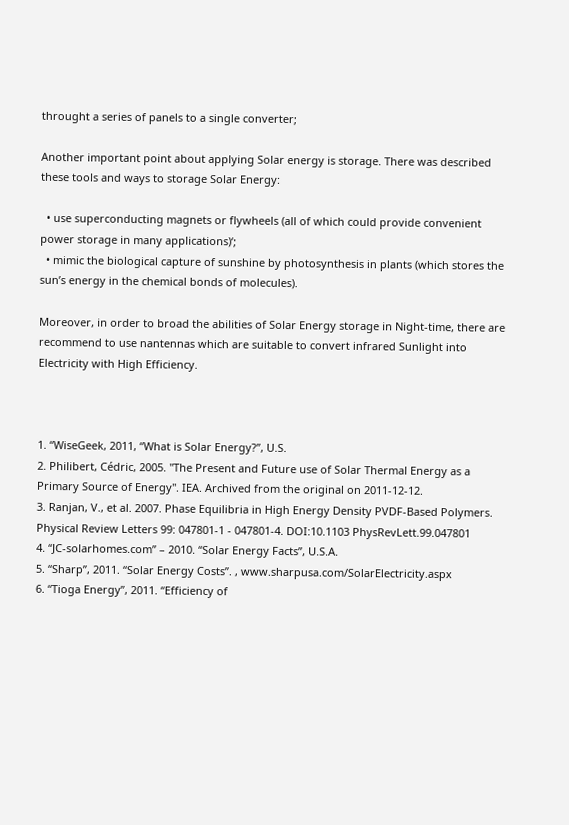throught a series of panels to a single converter;

Another important point about applying Solar energy is storage. There was described these tools and ways to storage Solar Energy:

  • use superconducting magnets or flywheels (all of which could provide convenient power storage in many applications)‘;
  • mimic the biological capture of sunshine by photosynthesis in plants (which stores the sun’s energy in the chemical bonds of molecules).

Moreover, in order to broad the abilities of Solar Energy storage in Night-time, there are recommend to use nantennas which are suitable to convert infrared Sunlight into Electricity with High Efficiency.



1. “WiseGeek, 2011, “What is Solar Energy?”, U.S.
2. Philibert, Cédric, 2005. "The Present and Future use of Solar Thermal Energy as a Primary Source of Energy". IEA. Archived from the original on 2011-12-12.
3. Ranjan, V., et al. 2007. Phase Equilibria in High Energy Density PVDF-Based Polymers. Physical Review Letters 99: 047801-1 - 047801-4. DOI:10.1103 PhysRevLett.99.047801
4. “JC-solarhomes.com” – 2010. “Solar Energy Facts”, U.S.A.
5. “Sharp”, 2011. “Solar Energy Costs”. , www.sharpusa.com/SolarElectricity.aspx
6. “Tioga Energy”, 2011. “Efficiency of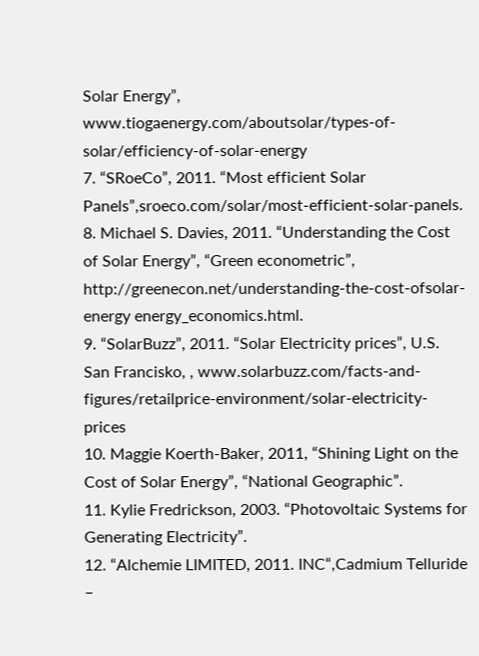Solar Energy”, www.tiogaenergy.com/aboutsolar/types-of-solar/efficiency-of-solar-energy
7. “SRoeCo”, 2011. “Most efficient Solar Panels”,sroeco.com/solar/most-efficient-solar-panels.
8. Michael S. Davies, 2011. “Understanding the Cost of Solar Energy”, “Green econometric”, http://greenecon.net/understanding-the-cost-ofsolar-energy energy_economics.html.
9. “SolarBuzz”, 2011. “Solar Electricity prices”, U.S. San Francisko, , www.solarbuzz.com/facts-and-figures/retailprice-environment/solar-electricity-prices
10. Maggie Koerth-Baker, 2011, “Shining Light on the Cost of Solar Energy”, “National Geographic”.
11. Kylie Fredrickson, 2003. “Photovoltaic Systems for Generating Electricity”.
12. “Alchemie LIMITED, 2011. INC“,Cadmium Telluride –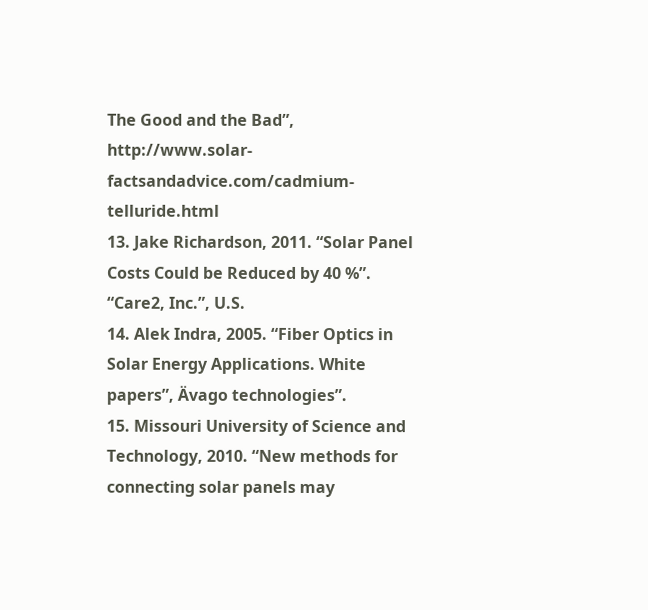The Good and the Bad”, http://www.solar-factsandadvice.com/cadmium-telluride.html
13. Jake Richardson, 2011. “Solar Panel Costs Could be Reduced by 40 %”. “Care2, Inc.”, U.S.
14. Alek Indra, 2005. “Fiber Optics in Solar Energy Applications. White papers”, Ävago technologies”.
15. Missouri University of Science and Technology, 2010. “New methods for connecting solar panels may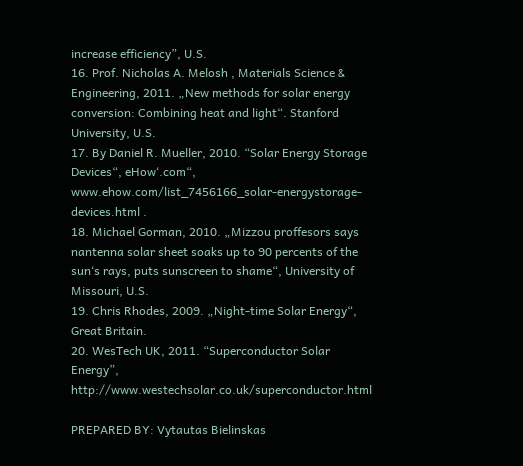increase efficiency”, U.S.
16. Prof. Nicholas A. Melosh , Materials Science & Engineering, 2011. „New methods for solar energy conversion: Combining heat and light“. Stanford University, U.S.
17. By Daniel R. Mueller, 2010. “Solar Energy Storage Devices“, eHow‘.com“, www.ehow.com/list_7456166_solar-energystorage-devices.html .
18. Michael Gorman, 2010. „Mizzou proffesors says nantenna solar sheet soaks up to 90 percents of the sun‘s rays, puts sunscreen to shame“, University of Missouri, U.S.
19. Chris Rhodes, 2009. „Night-time Solar Energy“, Great Britain.
20. WesTech UK, 2011. “Superconductor Solar Energy”, http://www.westechsolar.co.uk/superconductor.html

PREPARED BY: Vytautas Bielinskas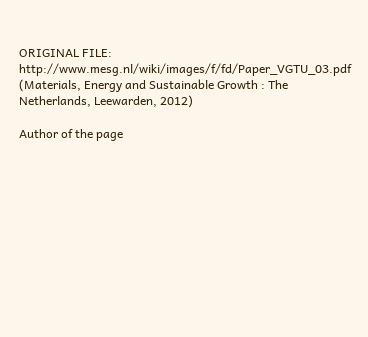ORIGINAL FILE: http://www.mesg.nl/wiki/images/f/fd/Paper_VGTU_03.pdf (Materials, Energy and Sustainable Growth : The Netherlands, Leewarden, 2012)

Author of the page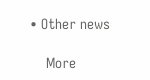• Other news

    More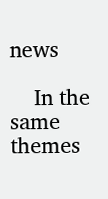news

    In the same themes